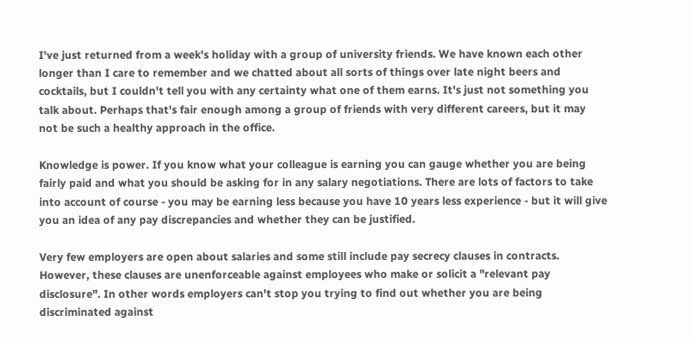I've just returned from a week's holiday with a group of university friends. We have known each other longer than I care to remember and we chatted about all sorts of things over late night beers and cocktails, but I couldn't tell you with any certainty what one of them earns. It's just not something you talk about. Perhaps that's fair enough among a group of friends with very different careers, but it may not be such a healthy approach in the office.

Knowledge is power. If you know what your colleague is earning you can gauge whether you are being fairly paid and what you should be asking for in any salary negotiations. There are lots of factors to take into account of course - you may be earning less because you have 10 years less experience - but it will give you an idea of any pay discrepancies and whether they can be justified.

Very few employers are open about salaries and some still include pay secrecy clauses in contracts. However, these clauses are unenforceable against employees who make or solicit a "relevant pay disclosure". In other words employers can't stop you trying to find out whether you are being discriminated against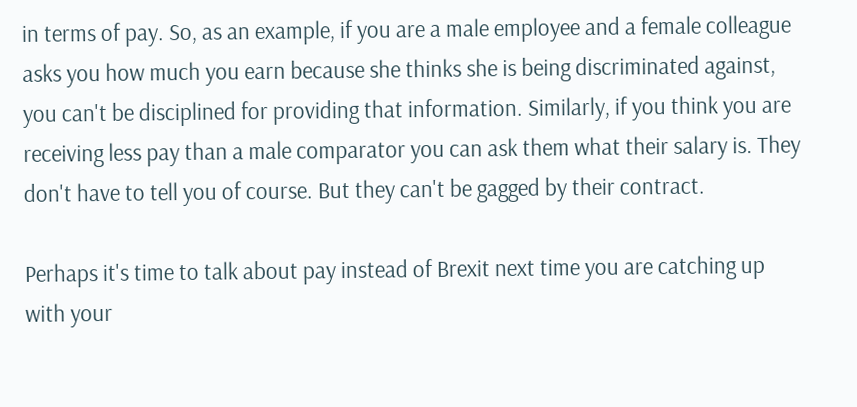in terms of pay. So, as an example, if you are a male employee and a female colleague asks you how much you earn because she thinks she is being discriminated against, you can't be disciplined for providing that information. Similarly, if you think you are receiving less pay than a male comparator you can ask them what their salary is. They don't have to tell you of course. But they can't be gagged by their contract.

Perhaps it's time to talk about pay instead of Brexit next time you are catching up with your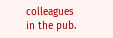colleagues in the pub.